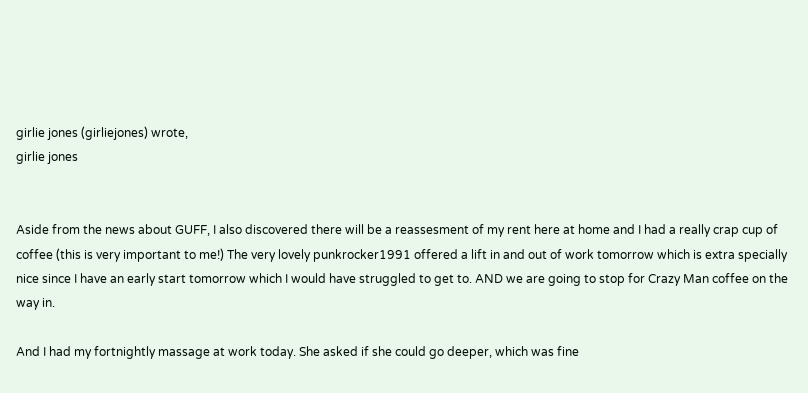girlie jones (girliejones) wrote,
girlie jones


Aside from the news about GUFF, I also discovered there will be a reassesment of my rent here at home and I had a really crap cup of coffee (this is very important to me!) The very lovely punkrocker1991 offered a lift in and out of work tomorrow which is extra specially nice since I have an early start tomorrow which I would have struggled to get to. AND we are going to stop for Crazy Man coffee on the way in.

And I had my fortnightly massage at work today. She asked if she could go deeper, which was fine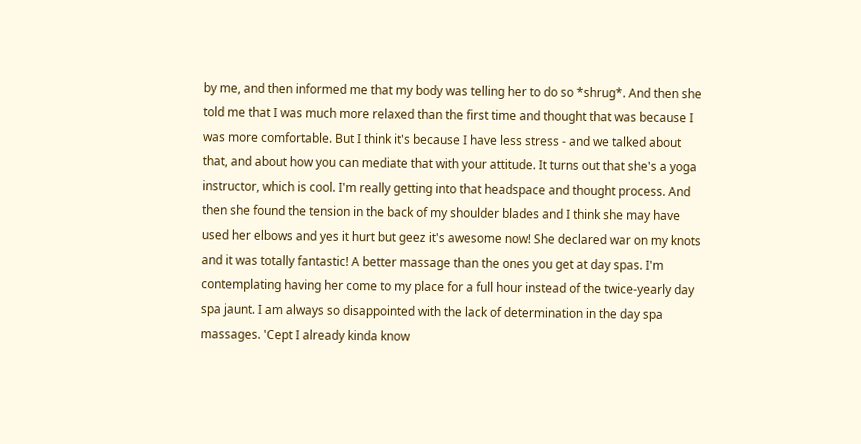by me, and then informed me that my body was telling her to do so *shrug*. And then she told me that I was much more relaxed than the first time and thought that was because I was more comfortable. But I think it's because I have less stress - and we talked about that, and about how you can mediate that with your attitude. It turns out that she's a yoga instructor, which is cool. I'm really getting into that headspace and thought process. And then she found the tension in the back of my shoulder blades and I think she may have used her elbows and yes it hurt but geez it's awesome now! She declared war on my knots and it was totally fantastic! A better massage than the ones you get at day spas. I'm contemplating having her come to my place for a full hour instead of the twice-yearly day spa jaunt. I am always so disappointed with the lack of determination in the day spa massages. 'Cept I already kinda know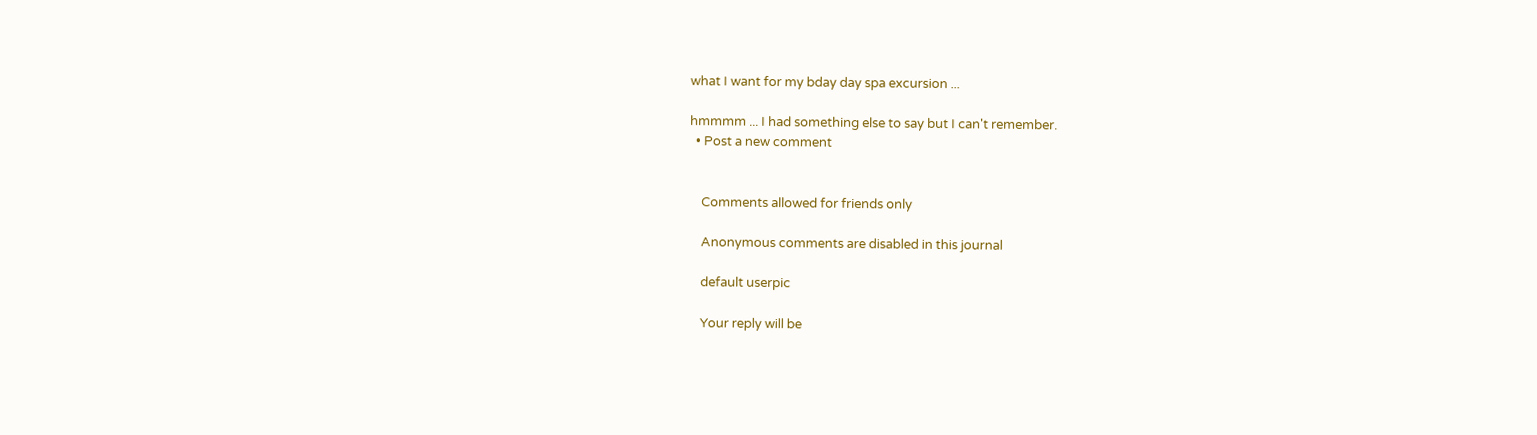what I want for my bday day spa excursion ...

hmmmm ... I had something else to say but I can't remember.
  • Post a new comment


    Comments allowed for friends only

    Anonymous comments are disabled in this journal

    default userpic

    Your reply will be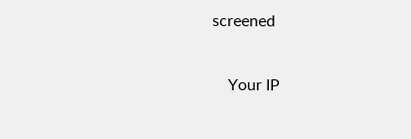screened

    Your IP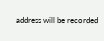address will be recorded